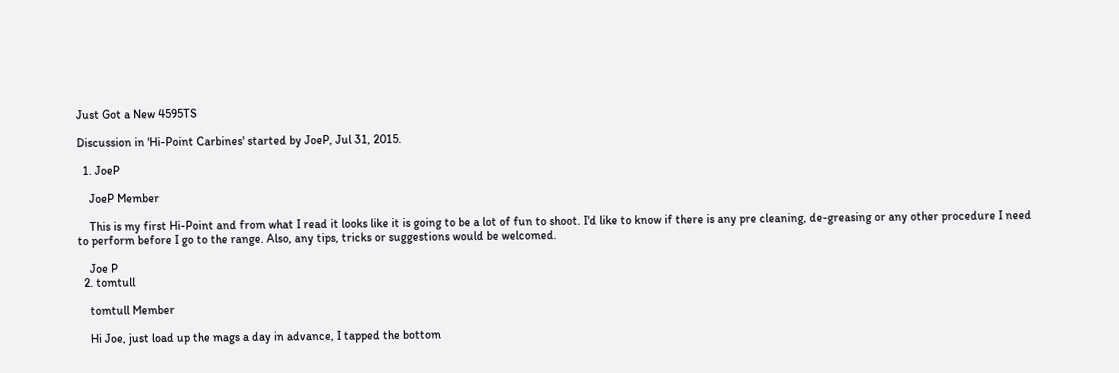Just Got a New 4595TS

Discussion in 'Hi-Point Carbines' started by JoeP, Jul 31, 2015.

  1. JoeP

    JoeP Member

    This is my first Hi-Point and from what I read it looks like it is going to be a lot of fun to shoot. I'd like to know if there is any pre cleaning, de-greasing or any other procedure I need to perform before I go to the range. Also, any tips, tricks or suggestions would be welcomed.

    Joe P
  2. tomtull

    tomtull Member

    Hi Joe, just load up the mags a day in advance, I tapped the bottom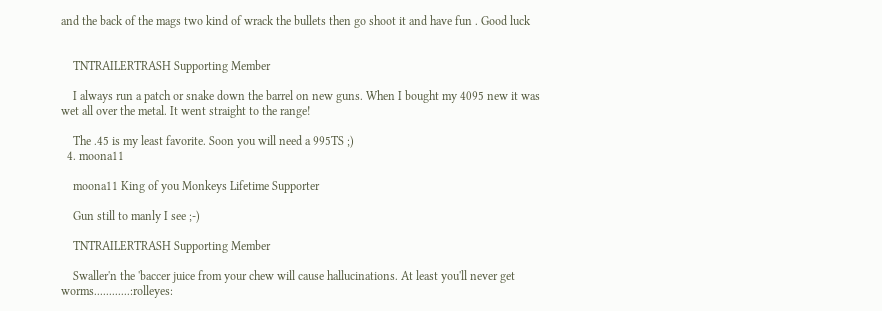and the back of the mags two kind of wrack the bullets then go shoot it and have fun . Good luck


    TNTRAILERTRASH Supporting Member

    I always run a patch or snake down the barrel on new guns. When I bought my 4095 new it was wet all over the metal. It went straight to the range!

    The .45 is my least favorite. Soon you will need a 995TS ;)
  4. moona11

    moona11 King of you Monkeys Lifetime Supporter

    Gun still to manly I see ;-)

    TNTRAILERTRASH Supporting Member

    Swaller'n the 'baccer juice from your chew will cause hallucinations. At least you'll never get worms............:rolleyes: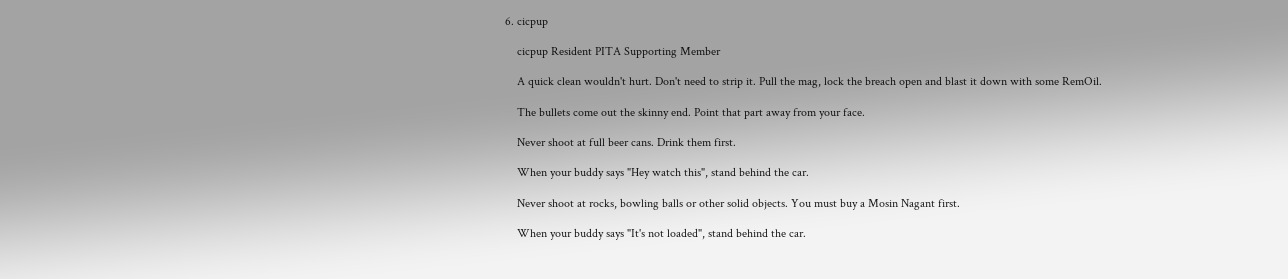6. cicpup

    cicpup Resident PITA Supporting Member

    A quick clean wouldn't hurt. Don't need to strip it. Pull the mag, lock the breach open and blast it down with some RemOil.

    The bullets come out the skinny end. Point that part away from your face.

    Never shoot at full beer cans. Drink them first.

    When your buddy says "Hey watch this", stand behind the car.

    Never shoot at rocks, bowling balls or other solid objects. You must buy a Mosin Nagant first.

    When your buddy says "It's not loaded", stand behind the car.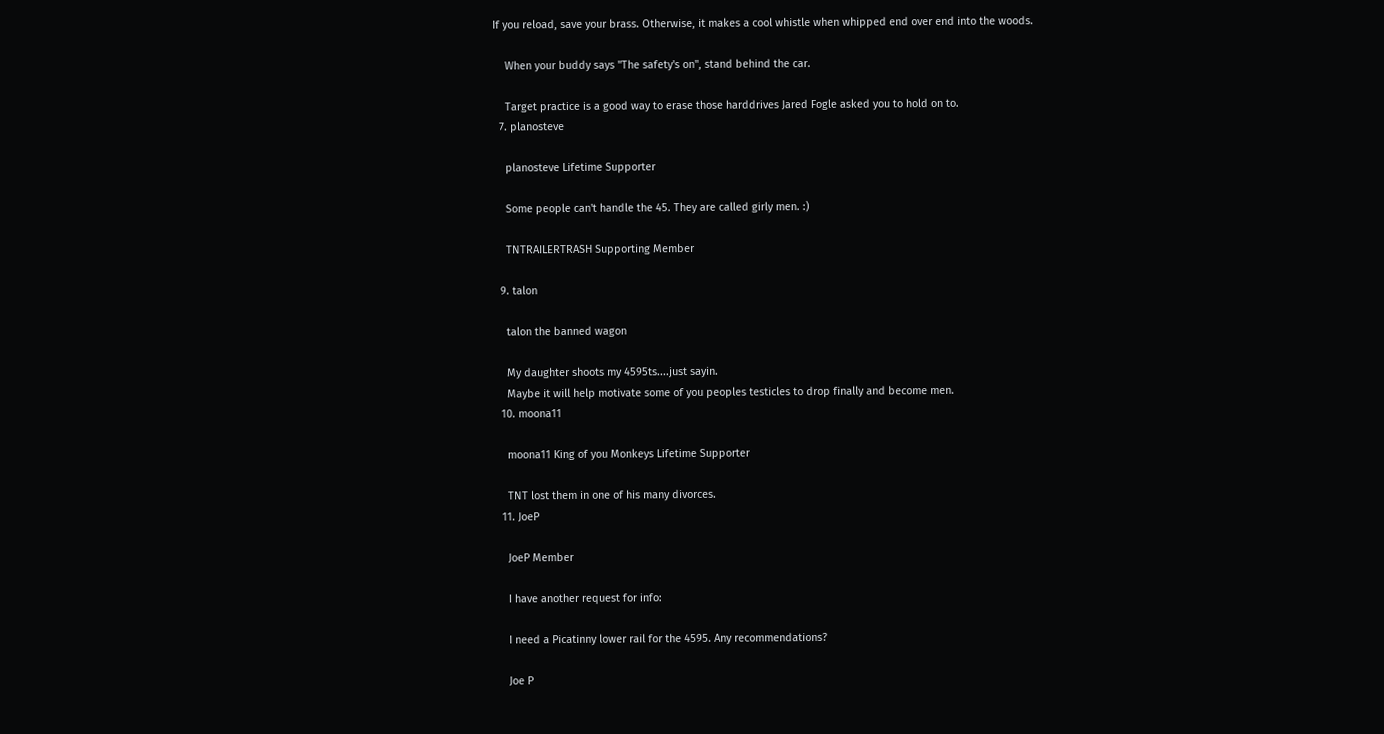If you reload, save your brass. Otherwise, it makes a cool whistle when whipped end over end into the woods.

    When your buddy says "The safety's on", stand behind the car.

    Target practice is a good way to erase those harddrives Jared Fogle asked you to hold on to.
  7. planosteve

    planosteve Lifetime Supporter

    Some people can't handle the 45. They are called girly men. :)

    TNTRAILERTRASH Supporting Member

  9. talon

    talon the banned wagon

    My daughter shoots my 4595ts....just sayin.
    Maybe it will help motivate some of you peoples testicles to drop finally and become men.
  10. moona11

    moona11 King of you Monkeys Lifetime Supporter

    TNT lost them in one of his many divorces.
  11. JoeP

    JoeP Member

    I have another request for info:

    I need a Picatinny lower rail for the 4595. Any recommendations?

    Joe P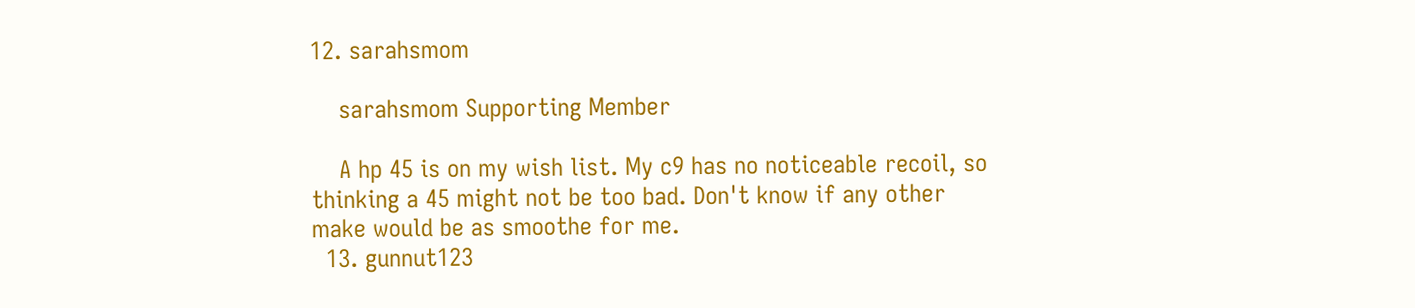12. sarahsmom

    sarahsmom Supporting Member

    A hp 45 is on my wish list. My c9 has no noticeable recoil, so thinking a 45 might not be too bad. Don't know if any other make would be as smoothe for me.
  13. gunnut123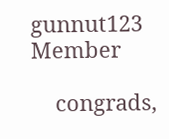gunnut123 Member

    congrads,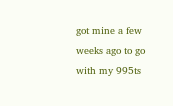got mine a few weeks ago to go with my 995ts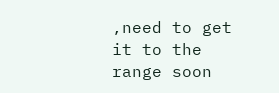,need to get it to the range soon